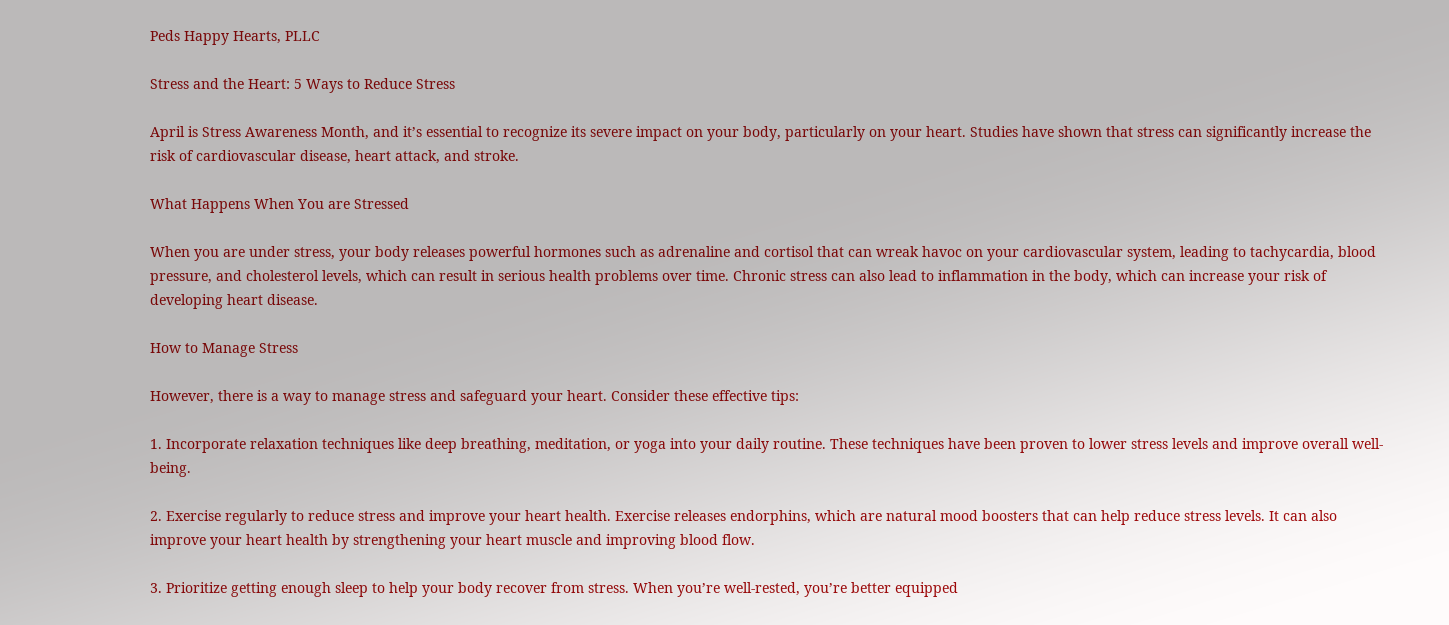Peds Happy Hearts, PLLC

Stress and the Heart: 5 Ways to Reduce Stress

April is Stress Awareness Month, and it’s essential to recognize its severe impact on your body, particularly on your heart. Studies have shown that stress can significantly increase the risk of cardiovascular disease, heart attack, and stroke.

What Happens When You are Stressed

When you are under stress, your body releases powerful hormones such as adrenaline and cortisol that can wreak havoc on your cardiovascular system, leading to tachycardia, blood pressure, and cholesterol levels, which can result in serious health problems over time. Chronic stress can also lead to inflammation in the body, which can increase your risk of developing heart disease.

How to Manage Stress

However, there is a way to manage stress and safeguard your heart. Consider these effective tips:

1. Incorporate relaxation techniques like deep breathing, meditation, or yoga into your daily routine. These techniques have been proven to lower stress levels and improve overall well-being.

2. Exercise regularly to reduce stress and improve your heart health. Exercise releases endorphins, which are natural mood boosters that can help reduce stress levels. It can also improve your heart health by strengthening your heart muscle and improving blood flow.

3. Prioritize getting enough sleep to help your body recover from stress. When you’re well-rested, you’re better equipped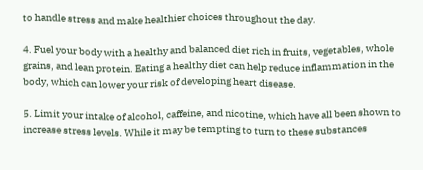to handle stress and make healthier choices throughout the day.

4. Fuel your body with a healthy and balanced diet rich in fruits, vegetables, whole grains, and lean protein. Eating a healthy diet can help reduce inflammation in the body, which can lower your risk of developing heart disease.

5. Limit your intake of alcohol, caffeine, and nicotine, which have all been shown to increase stress levels. While it may be tempting to turn to these substances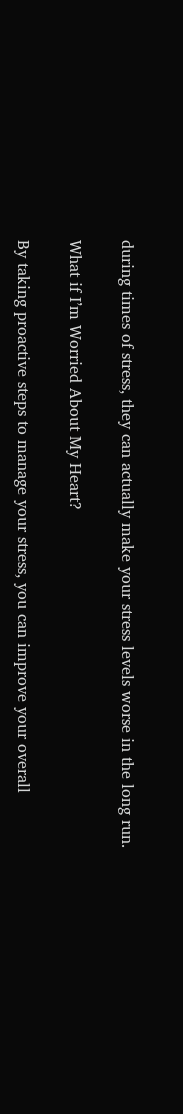during times of stress, they can actually make your stress levels worse in the long run.

What if I’m Worried About My Heart?

By taking proactive steps to manage your stress, you can improve your overall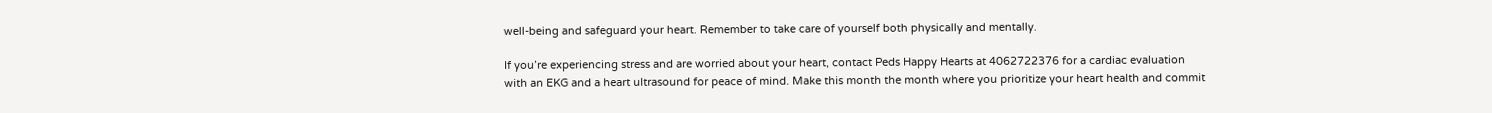well-being and safeguard your heart. Remember to take care of yourself both physically and mentally.

If you’re experiencing stress and are worried about your heart, contact Peds Happy Hearts at 4062722376 for a cardiac evaluation with an EKG and a heart ultrasound for peace of mind. Make this month the month where you prioritize your heart health and commit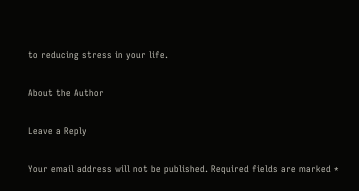to reducing stress in your life.

About the Author

Leave a Reply

Your email address will not be published. Required fields are marked *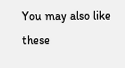You may also like these